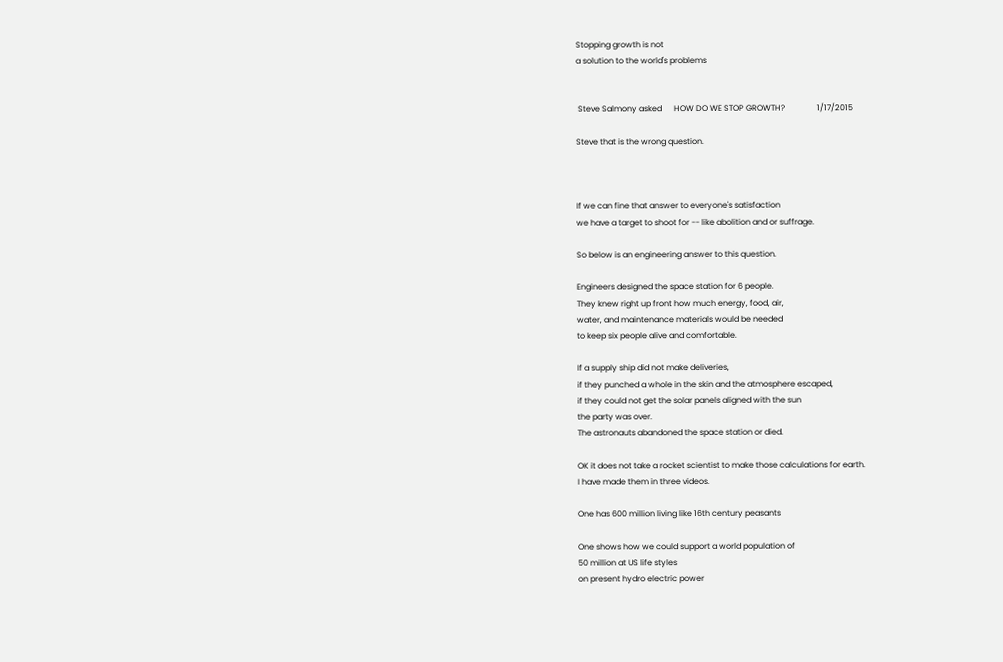Stopping growth is not
a solution to the world's problems


 Steve Salmony asked      HOW DO WE STOP GROWTH?                1/17/2015

Steve that is the wrong question.



If we can fine that answer to everyone's satisfaction
we have a target to shoot for -- like abolition and or suffrage.

So below is an engineering answer to this question.

Engineers designed the space station for 6 people.
They knew right up front how much energy, food, air,
water, and maintenance materials would be needed
to keep six people alive and comfortable.

If a supply ship did not make deliveries,
if they punched a whole in the skin and the atmosphere escaped,
if they could not get the solar panels aligned with the sun
the party was over.
The astronauts abandoned the space station or died.

OK it does not take a rocket scientist to make those calculations for earth.
I have made them in three videos.

One has 600 million living like 16th century peasants

One shows how we could support a world population of
50 million at US life styles
on present hydro electric power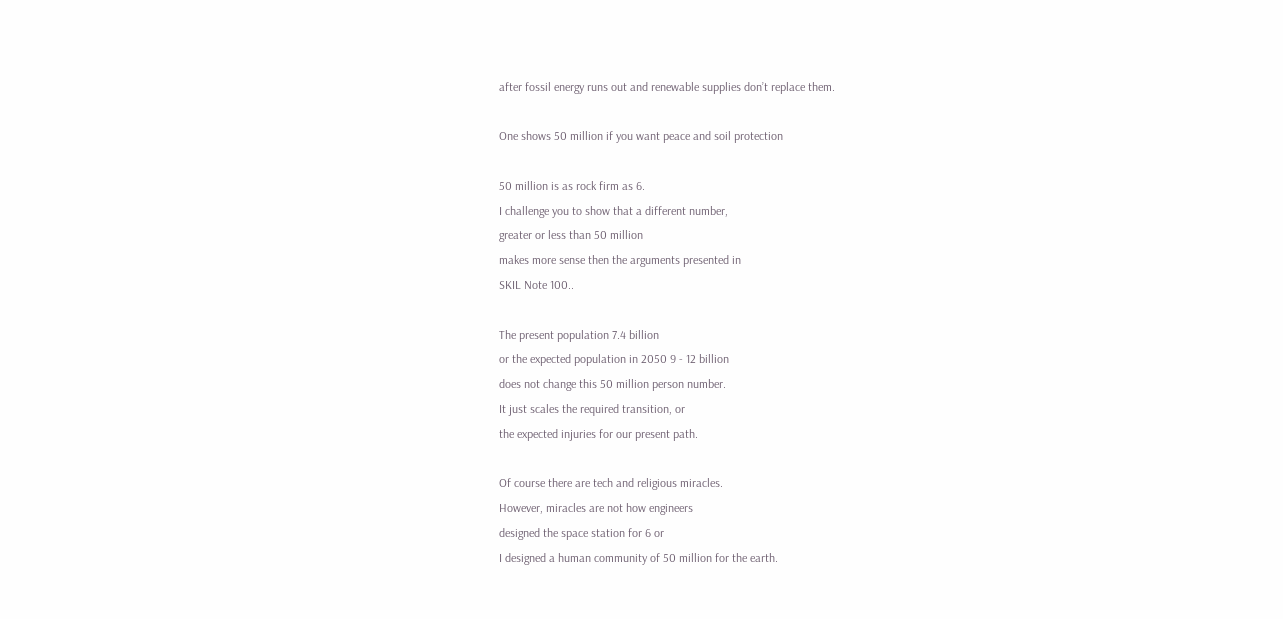after fossil energy runs out and renewable supplies don’t replace them.

One shows 50 million if you want peace and soil protection

50 million is as rock firm as 6.
I challenge you to show that a different number,
greater or less than 50 million
makes more sense then the arguments presented in
SKIL Note 100..

The present population 7.4 billion
or the expected population in 2050 9 - 12 billion
does not change this 50 million person number.
It just scales the required transition, or
the expected injuries for our present path.

Of course there are tech and religious miracles.
However, miracles are not how engineers
designed the space station for 6 or
I designed a human community of 50 million for the earth.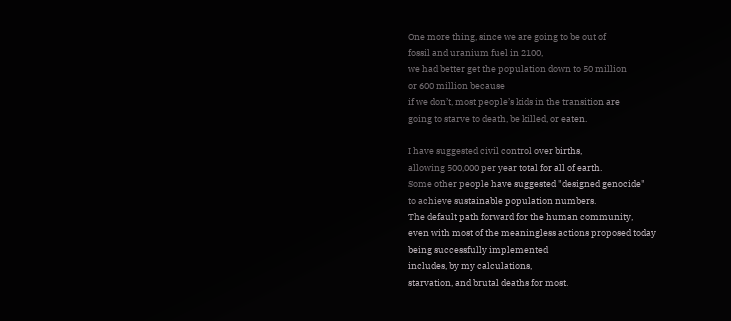One more thing, since we are going to be out of
fossil and uranium fuel in 2100,
we had better get the population down to 50 million
or 600 million because
if we don’t, most people’s kids in the transition are
going to starve to death, be killed, or eaten.

I have suggested civil control over births,
allowing 500,000 per year total for all of earth.
Some other people have suggested "designed genocide"
to achieve sustainable population numbers.
The default path forward for the human community,
even with most of the meaningless actions proposed today
being successfully implemented
includes, by my calculations,
starvation, and brutal deaths for most.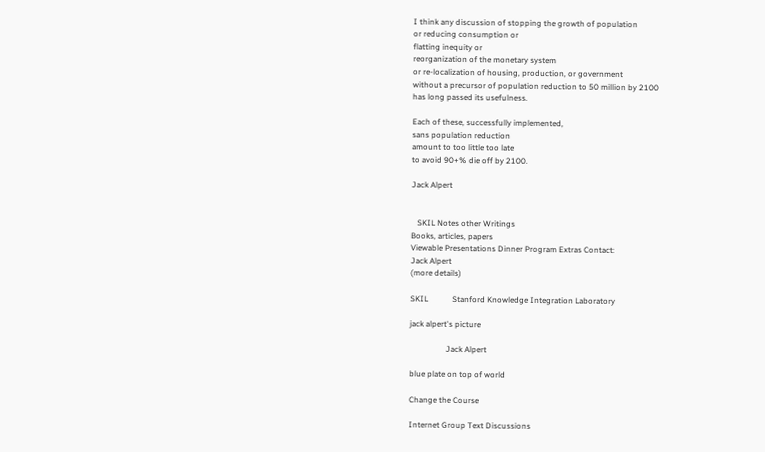I think any discussion of stopping the growth of population
or reducing consumption or
flatting inequity or
reorganization of the monetary system
or re-localization of housing, production, or government
without a precursor of population reduction to 50 million by 2100
has long passed its usefulness.

Each of these, successfully implemented,
sans population reduction
amount to too little too late
to avoid 90+% die off by 2100.

Jack Alpert


   SKIL Notes other Writings
Books, articles, papers
Viewable Presentations Dinner Program Extras Contact:
Jack Alpert
(more details)

SKIL            Stanford Knowledge Integration Laboratory

jack alpert's picture

                  Jack Alpert

blue plate on top of world

Change the Course

Internet Group Text Discussions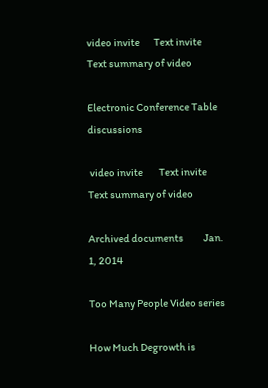video invite       Text invite         Text summary of video

Electronic Conference Table discussions

 video invite        Text invite         Text summary of video

Archived documents          Jan. 1, 2014

Too Many People Video series

How Much Degrowth is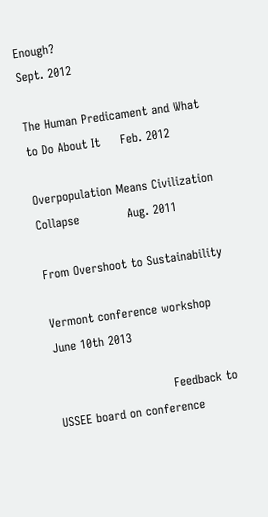Enough?                              Sept. 2012

The Human Predicament and What to Do About It     Feb. 2012

Overpopulation Means Civilization Collapse            Aug. 2011

From Overshoot to Sustainability

Vermont conference workshop June 10th 2013

                             Feedback to USSEE board on conference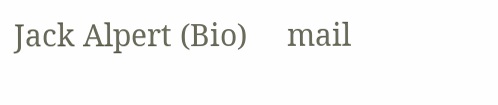Jack Alpert (Bio)     mail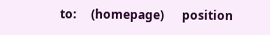to:     (homepage)      position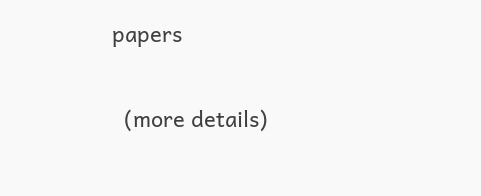papers

  (more details)